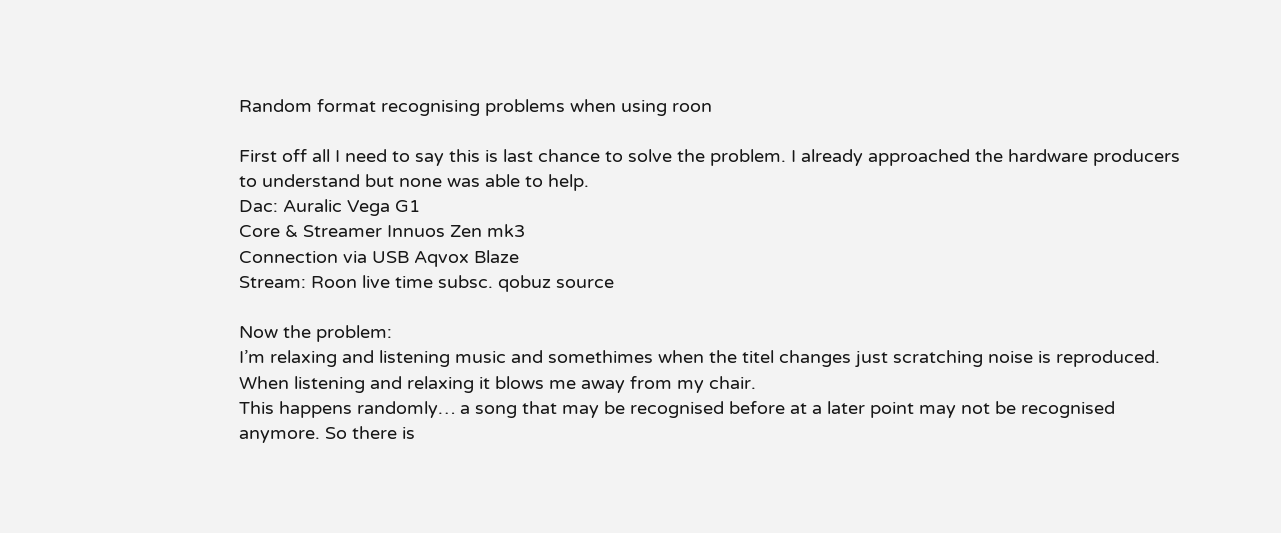Random format recognising problems when using roon

First off all I need to say this is last chance to solve the problem. I already approached the hardware producers to understand but none was able to help.
Dac: Auralic Vega G1
Core & Streamer Innuos Zen mk3
Connection via USB Aqvox Blaze
Stream: Roon live time subsc. qobuz source

Now the problem:
I’m relaxing and listening music and somethimes when the titel changes just scratching noise is reproduced. When listening and relaxing it blows me away from my chair.
This happens randomly… a song that may be recognised before at a later point may not be recognised anymore. So there is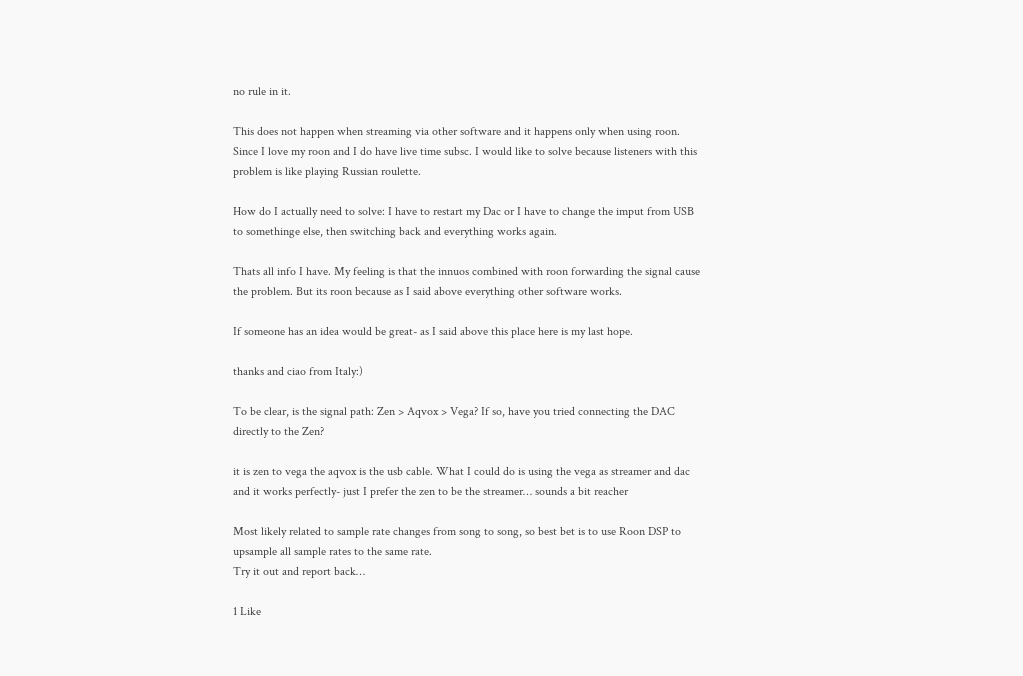no rule in it.

This does not happen when streaming via other software and it happens only when using roon.
Since I love my roon and I do have live time subsc. I would like to solve because listeners with this problem is like playing Russian roulette.

How do I actually need to solve: I have to restart my Dac or I have to change the imput from USB to somethinge else, then switching back and everything works again.

Thats all info I have. My feeling is that the innuos combined with roon forwarding the signal cause the problem. But its roon because as I said above everything other software works.

If someone has an idea would be great- as I said above this place here is my last hope.

thanks and ciao from Italy:)

To be clear, is the signal path: Zen > Aqvox > Vega? If so, have you tried connecting the DAC directly to the Zen?

it is zen to vega the aqvox is the usb cable. What I could do is using the vega as streamer and dac and it works perfectly- just I prefer the zen to be the streamer… sounds a bit reacher

Most likely related to sample rate changes from song to song, so best bet is to use Roon DSP to upsample all sample rates to the same rate.
Try it out and report back…

1 Like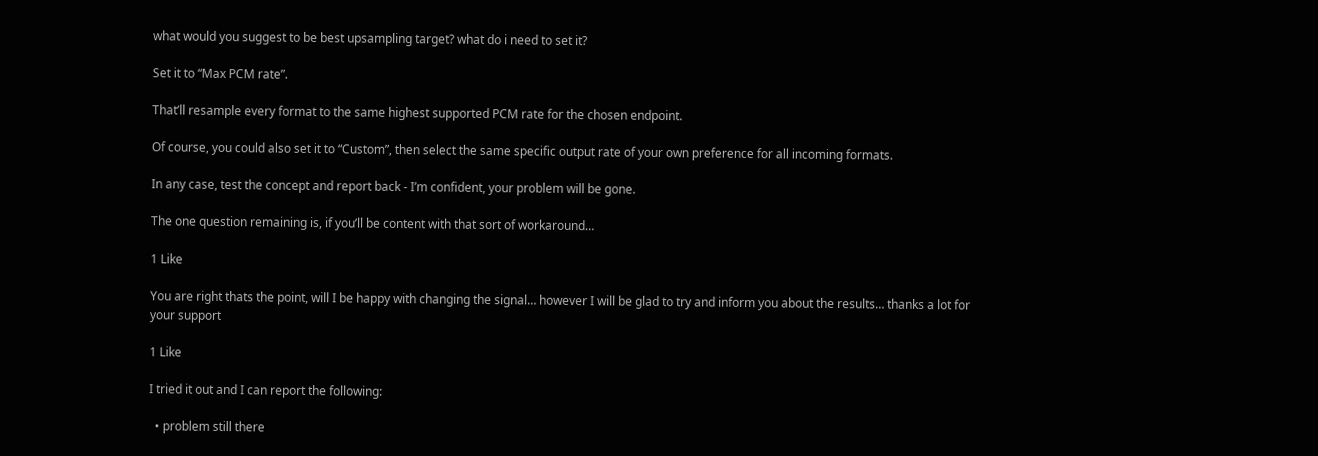what would you suggest to be best upsampling target? what do i need to set it?

Set it to “Max PCM rate”.

That’ll resample every format to the same highest supported PCM rate for the chosen endpoint.

Of course, you could also set it to “Custom”, then select the same specific output rate of your own preference for all incoming formats.

In any case, test the concept and report back - I’m confident, your problem will be gone.

The one question remaining is, if you’ll be content with that sort of workaround…

1 Like

You are right thats the point, will I be happy with changing the signal… however I will be glad to try and inform you about the results… thanks a lot for your support

1 Like

I tried it out and I can report the following:

  • problem still there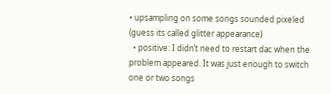• upsampling on some songs sounded pixeled (guess its called glitter appearance)
  • positive: I didn’t need to restart dac when the problem appeared. It was just enough to switch one or two songs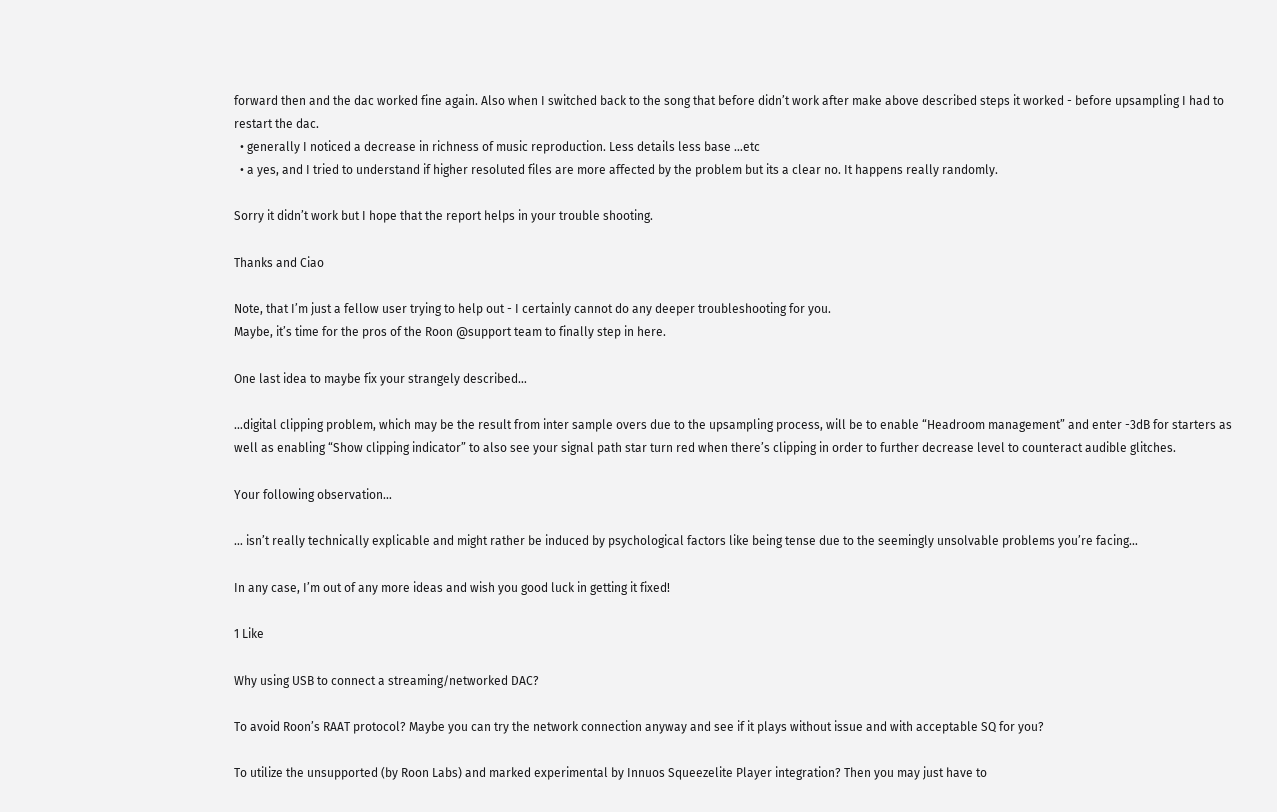forward then and the dac worked fine again. Also when I switched back to the song that before didn’t work after make above described steps it worked - before upsampling I had to restart the dac.
  • generally I noticed a decrease in richness of music reproduction. Less details less base …etc
  • a yes, and I tried to understand if higher resoluted files are more affected by the problem but its a clear no. It happens really randomly.

Sorry it didn’t work but I hope that the report helps in your trouble shooting.

Thanks and Ciao

Note, that I’m just a fellow user trying to help out - I certainly cannot do any deeper troubleshooting for you.
Maybe, it’s time for the pros of the Roon @support team to finally step in here.

One last idea to maybe fix your strangely described…

…digital clipping problem, which may be the result from inter sample overs due to the upsampling process, will be to enable “Headroom management” and enter -3dB for starters as well as enabling “Show clipping indicator” to also see your signal path star turn red when there’s clipping in order to further decrease level to counteract audible glitches.

Your following observation…

… isn’t really technically explicable and might rather be induced by psychological factors like being tense due to the seemingly unsolvable problems you’re facing…

In any case, I’m out of any more ideas and wish you good luck in getting it fixed!

1 Like

Why using USB to connect a streaming/networked DAC?

To avoid Roon’s RAAT protocol? Maybe you can try the network connection anyway and see if it plays without issue and with acceptable SQ for you?

To utilize the unsupported (by Roon Labs) and marked experimental by Innuos Squeezelite Player integration? Then you may just have to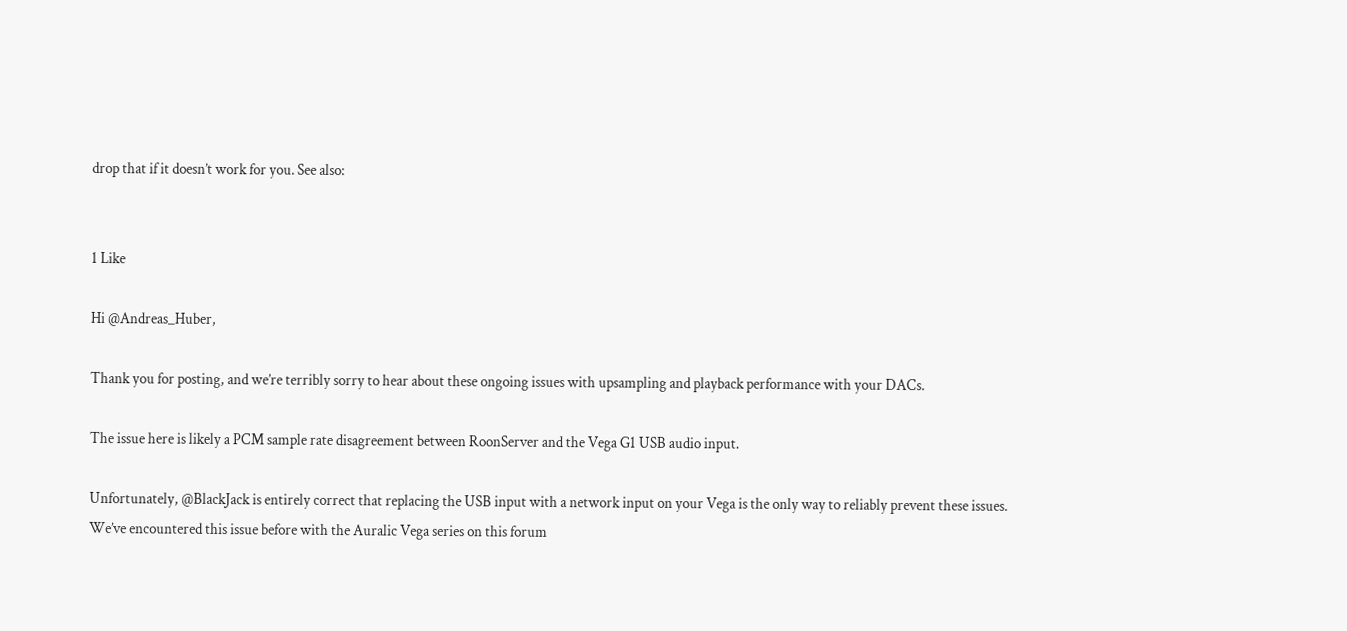drop that if it doesn’t work for you. See also:


1 Like

Hi @Andreas_Huber,

Thank you for posting, and we’re terribly sorry to hear about these ongoing issues with upsampling and playback performance with your DACs.

The issue here is likely a PCM sample rate disagreement between RoonServer and the Vega G1 USB audio input.

Unfortunately, @BlackJack is entirely correct that replacing the USB input with a network input on your Vega is the only way to reliably prevent these issues. We’ve encountered this issue before with the Auralic Vega series on this forum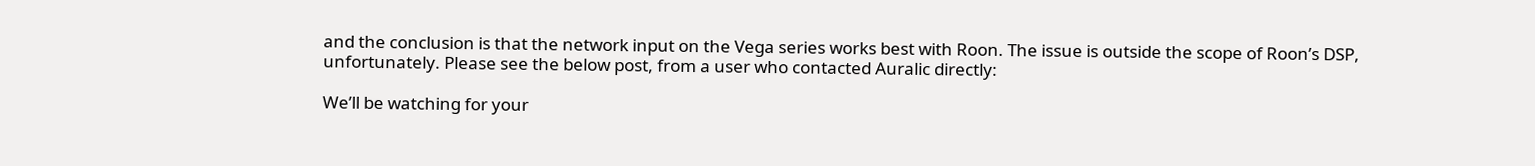and the conclusion is that the network input on the Vega series works best with Roon. The issue is outside the scope of Roon’s DSP, unfortunately. Please see the below post, from a user who contacted Auralic directly:

We’ll be watching for your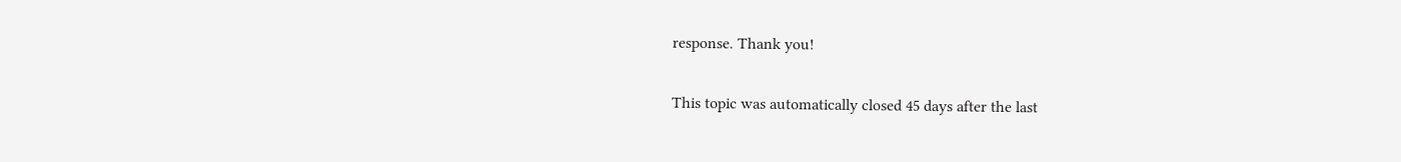response. Thank you!

This topic was automatically closed 45 days after the last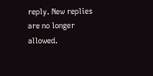reply. New replies are no longer allowed.